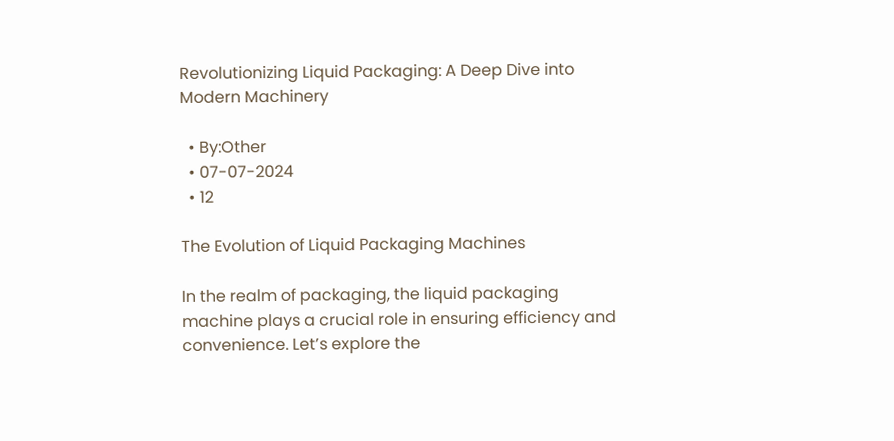Revolutionizing Liquid Packaging: A Deep Dive into Modern Machinery

  • By:Other
  • 07-07-2024
  • 12

The Evolution of Liquid Packaging Machines

In the realm of packaging, the liquid packaging machine plays a crucial role in ensuring efficiency and convenience. Let’s explore the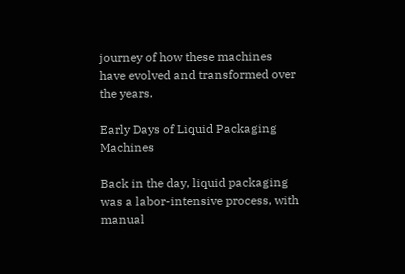journey of how these machines have evolved and transformed over the years.

Early Days of Liquid Packaging Machines

Back in the day, liquid packaging was a labor-intensive process, with manual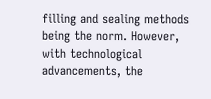filling and sealing methods being the norm. However, with technological advancements, the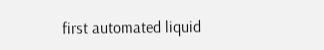first automated liquid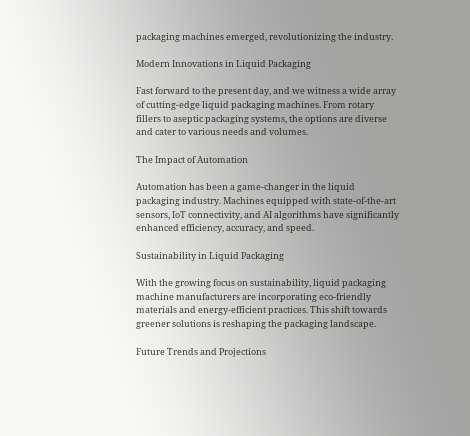packaging machines emerged, revolutionizing the industry.

Modern Innovations in Liquid Packaging

Fast forward to the present day, and we witness a wide array of cutting-edge liquid packaging machines. From rotary fillers to aseptic packaging systems, the options are diverse and cater to various needs and volumes.

The Impact of Automation

Automation has been a game-changer in the liquid packaging industry. Machines equipped with state-of-the-art sensors, IoT connectivity, and AI algorithms have significantly enhanced efficiency, accuracy, and speed.

Sustainability in Liquid Packaging

With the growing focus on sustainability, liquid packaging machine manufacturers are incorporating eco-friendly materials and energy-efficient practices. This shift towards greener solutions is reshaping the packaging landscape.

Future Trends and Projections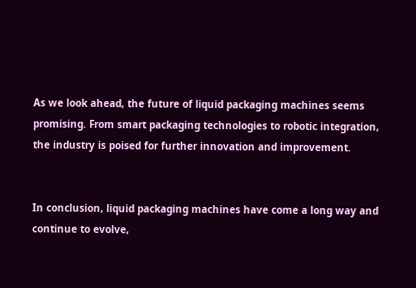As we look ahead, the future of liquid packaging machines seems promising. From smart packaging technologies to robotic integration, the industry is poised for further innovation and improvement.


In conclusion, liquid packaging machines have come a long way and continue to evolve,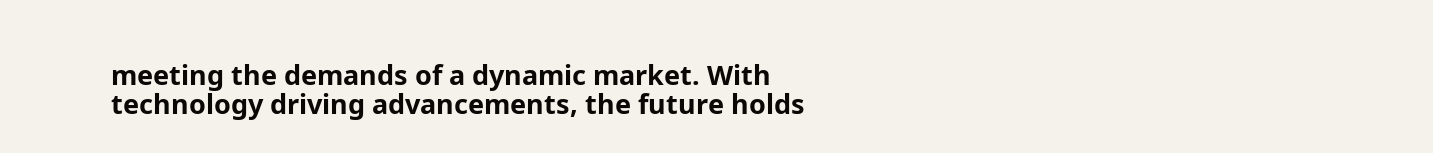meeting the demands of a dynamic market. With technology driving advancements, the future holds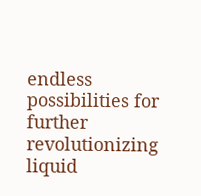endless possibilities for further revolutionizing liquid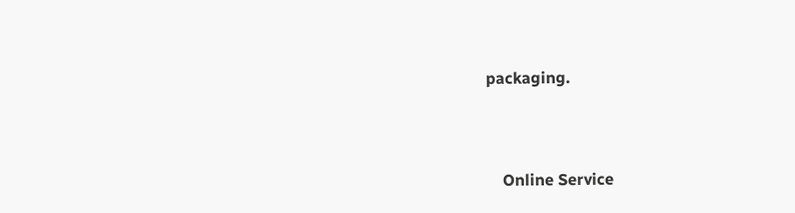packaging.




    Online Service